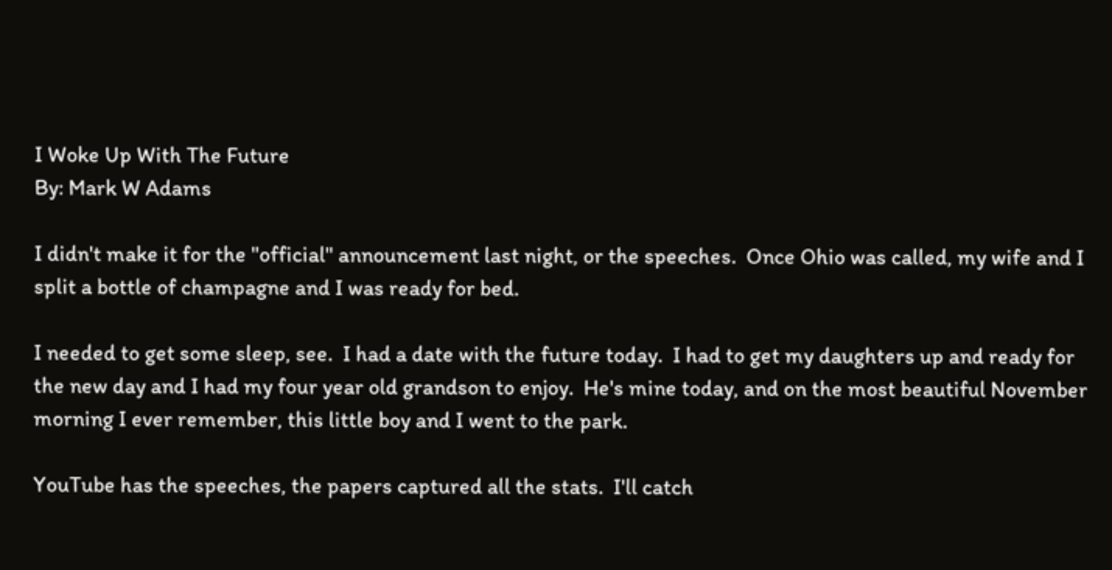I Woke Up With The Future
By: Mark W Adams

I didn't make it for the "official" announcement last night, or the speeches.  Once Ohio was called, my wife and I split a bottle of champagne and I was ready for bed.

I needed to get some sleep, see.  I had a date with the future today.  I had to get my daughters up and ready for the new day and I had my four year old grandson to enjoy.  He's mine today, and on the most beautiful November morning I ever remember, this little boy and I went to the park.

YouTube has the speeches, the papers captured all the stats.  I'll catch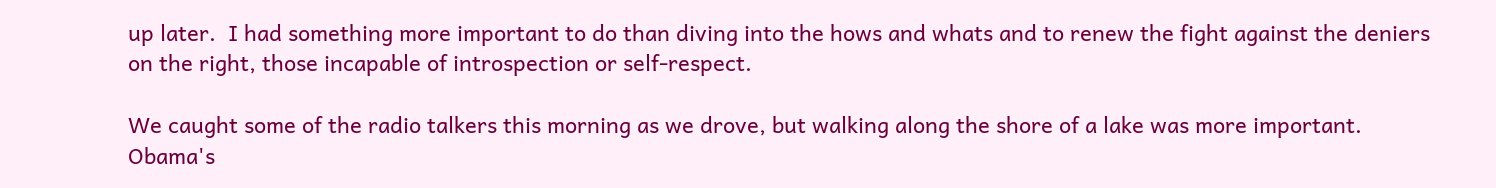up later.  I had something more important to do than diving into the hows and whats and to renew the fight against the deniers on the right, those incapable of introspection or self-respect.

We caught some of the radio talkers this morning as we drove, but walking along the shore of a lake was more important.  Obama's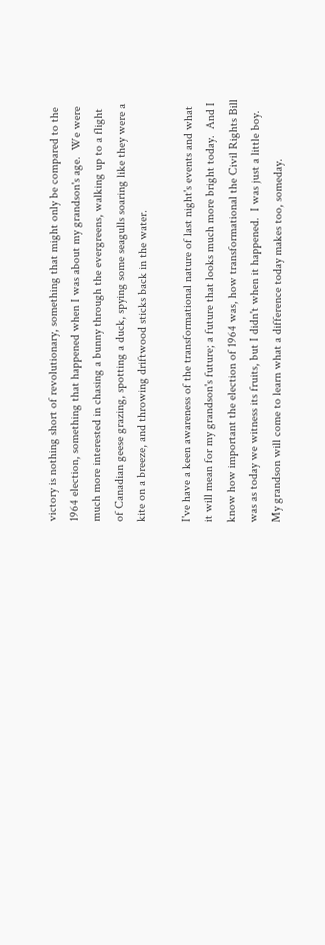victory is nothing short of revolutionary, something that might only be compared to the 1964 election, something that happened when I was about my grandson's age.  We were much more interested in chasing a bunny through the evergreens, walking up to a flight of Canadian geese grazing, spotting a duck, spying some seagulls soaring like they were a kite on a breeze, and throwing driftwood sticks back in the water.

I've have a keen awareness of the transformational nature of last night's events and what it will mean for my grandson's future; a future that looks much more bright today.  And I know how important the election of 1964 was, how transformational the Civil Rights Bill was as today we witness its fruits, but I didn't when it happened.  I was just a little boy.  My grandson will come to learn what a difference today makes too, someday.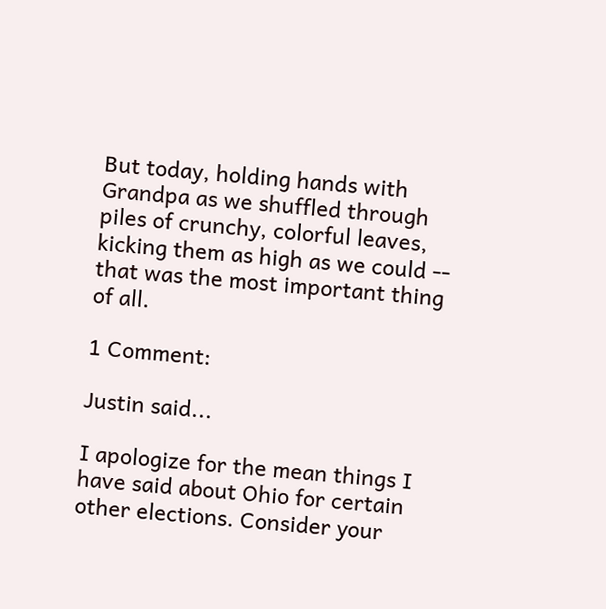But today, holding hands with Grandpa as we shuffled through piles of crunchy, colorful leaves, kicking them as high as we could -- that was the most important thing of all.

1 Comment:

Justin said...

I apologize for the mean things I have said about Ohio for certain other elections. Consider your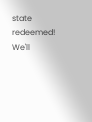state redeemed! We'll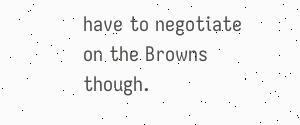have to negotiate on the Browns though.